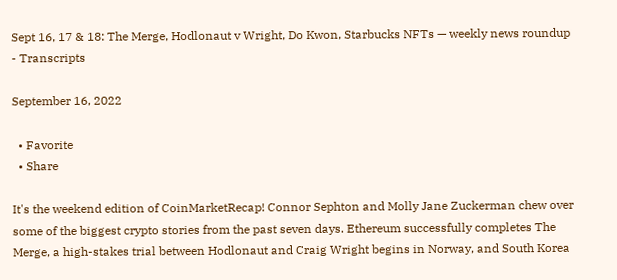Sept 16, 17 & 18: The Merge, Hodlonaut v Wright, Do Kwon, Starbucks NFTs — weekly news roundup - Transcripts

September 16, 2022

  • Favorite
  • Share

It's the weekend edition of CoinMarketRecap! Connor Sephton and Molly Jane Zuckerman chew over some of the biggest crypto stories from the past seven days. Ethereum successfully completes The Merge, a high-stakes trial between Hodlonaut and Craig Wright begins in Norway, and South Korea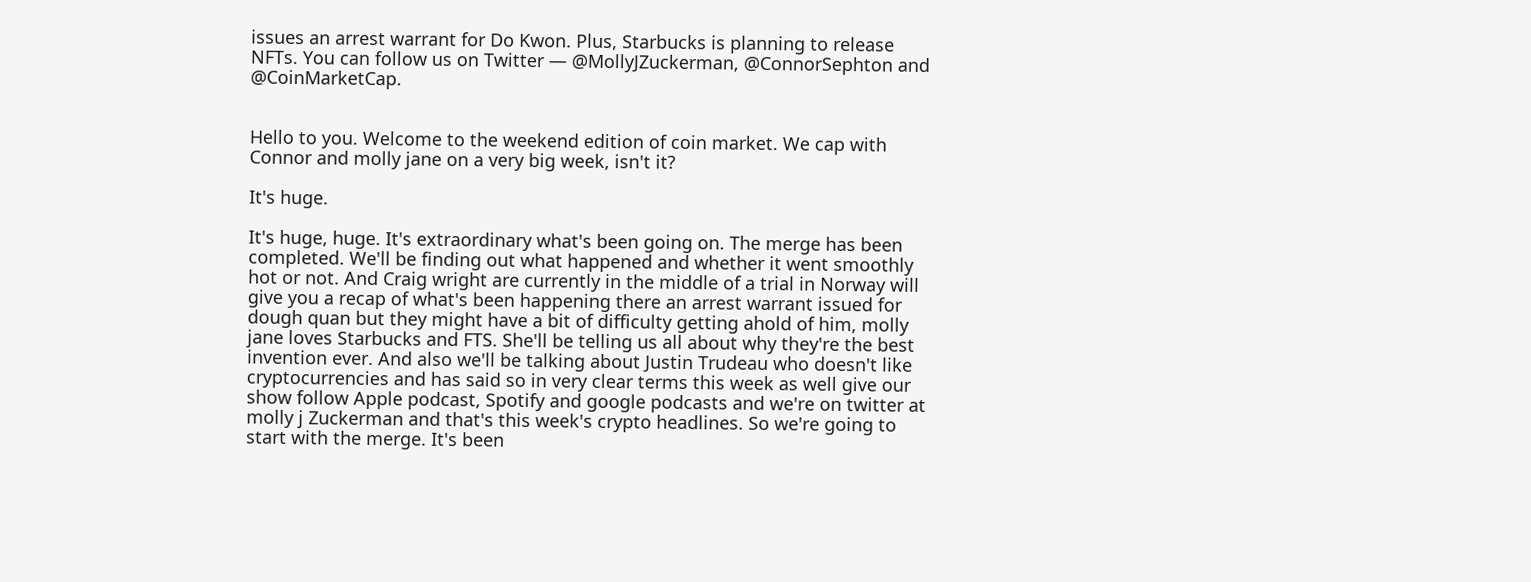issues an arrest warrant for Do Kwon. Plus, Starbucks is planning to release NFTs. You can follow us on Twitter — @MollyJZuckerman, @ConnorSephton and @CoinMarketCap.


Hello to you. Welcome to the weekend edition of coin market. We cap with Connor and molly jane on a very big week, isn't it?

It's huge.

It's huge, huge. It's extraordinary what's been going on. The merge has been completed. We'll be finding out what happened and whether it went smoothly hot or not. And Craig wright are currently in the middle of a trial in Norway will give you a recap of what's been happening there an arrest warrant issued for dough quan but they might have a bit of difficulty getting ahold of him, molly jane loves Starbucks and FTS. She'll be telling us all about why they're the best invention ever. And also we'll be talking about Justin Trudeau who doesn't like cryptocurrencies and has said so in very clear terms this week as well give our show follow Apple podcast, Spotify and google podcasts and we're on twitter at molly j Zuckerman and that's this week's crypto headlines. So we're going to start with the merge. It's been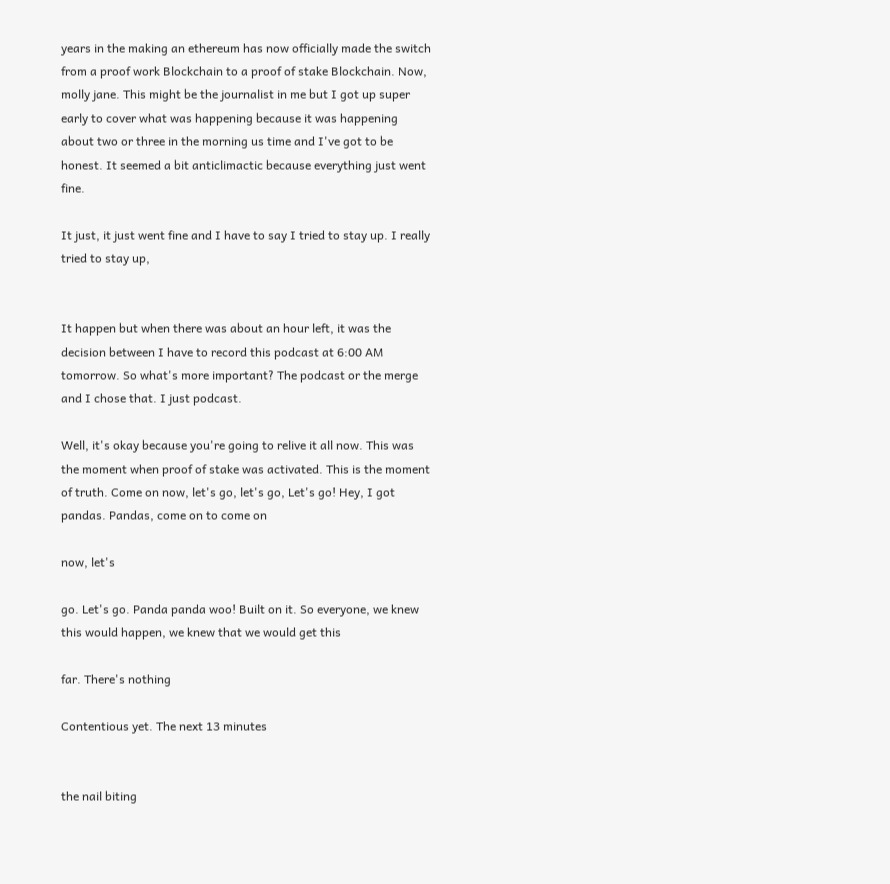years in the making an ethereum has now officially made the switch from a proof work Blockchain to a proof of stake Blockchain. Now, molly jane. This might be the journalist in me but I got up super early to cover what was happening because it was happening about two or three in the morning us time and I've got to be honest. It seemed a bit anticlimactic because everything just went fine.

It just, it just went fine and I have to say I tried to stay up. I really tried to stay up,


It happen but when there was about an hour left, it was the decision between I have to record this podcast at 6:00 AM tomorrow. So what's more important? The podcast or the merge and I chose that. I just podcast.

Well, it's okay because you're going to relive it all now. This was the moment when proof of stake was activated. This is the moment of truth. Come on now, let's go, let's go, Let's go! Hey, I got pandas. Pandas, come on to come on

now, let's

go. Let's go. Panda panda woo! Built on it. So everyone, we knew this would happen, we knew that we would get this

far. There's nothing

Contentious yet. The next 13 minutes


the nail biting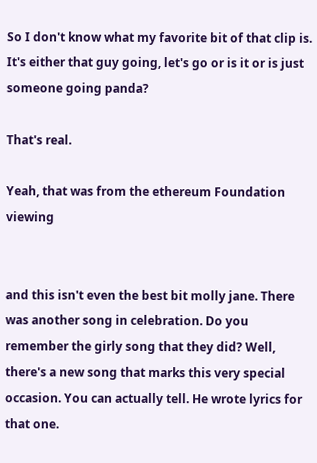So I don't know what my favorite bit of that clip is. It's either that guy going, let's go or is it or is just someone going panda?

That's real.

Yeah, that was from the ethereum Foundation viewing


and this isn't even the best bit molly jane. There was another song in celebration. Do you remember the girly song that they did? Well, there's a new song that marks this very special occasion. You can actually tell. He wrote lyrics for that one.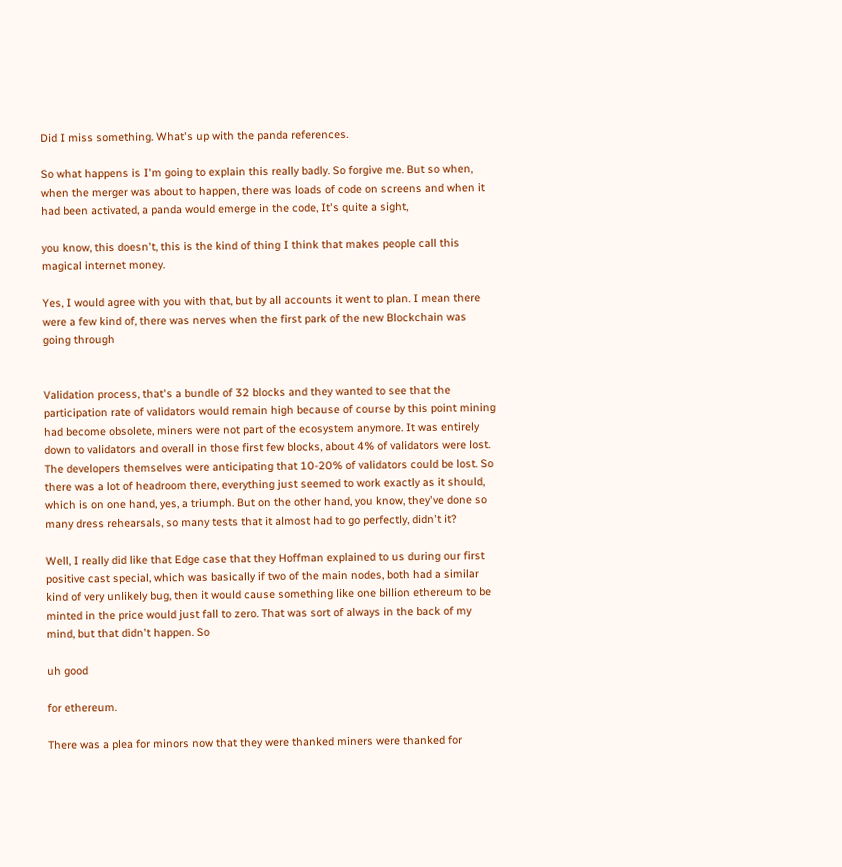Did I miss something. What's up with the panda references.

So what happens is I'm going to explain this really badly. So forgive me. But so when, when the merger was about to happen, there was loads of code on screens and when it had been activated, a panda would emerge in the code, It's quite a sight,

you know, this doesn't, this is the kind of thing I think that makes people call this magical internet money.

Yes, I would agree with you with that, but by all accounts it went to plan. I mean there were a few kind of, there was nerves when the first park of the new Blockchain was going through


Validation process, that's a bundle of 32 blocks and they wanted to see that the participation rate of validators would remain high because of course by this point mining had become obsolete, miners were not part of the ecosystem anymore. It was entirely down to validators and overall in those first few blocks, about 4% of validators were lost. The developers themselves were anticipating that 10-20% of validators could be lost. So there was a lot of headroom there, everything just seemed to work exactly as it should, which is on one hand, yes, a triumph. But on the other hand, you know, they've done so many dress rehearsals, so many tests that it almost had to go perfectly, didn't it?

Well, I really did like that Edge case that they Hoffman explained to us during our first positive cast special, which was basically if two of the main nodes, both had a similar kind of very unlikely bug, then it would cause something like one billion ethereum to be minted in the price would just fall to zero. That was sort of always in the back of my mind, but that didn't happen. So

uh good

for ethereum.

There was a plea for minors now that they were thanked miners were thanked for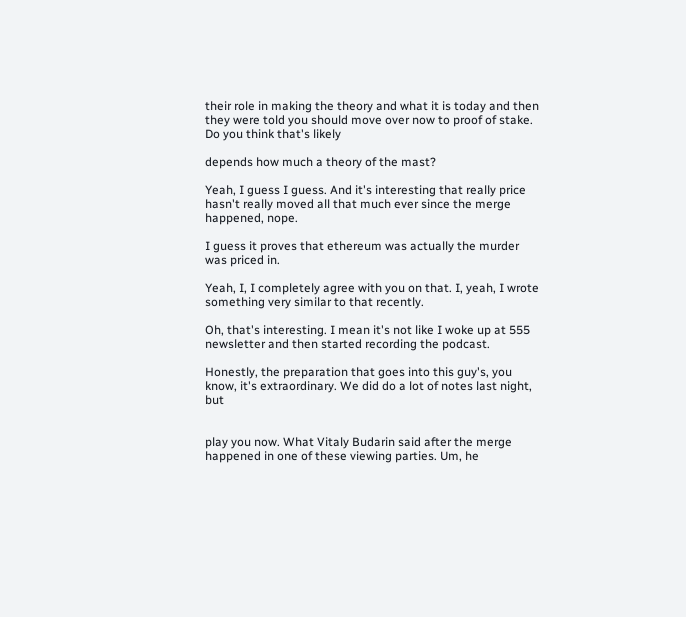their role in making the theory and what it is today and then they were told you should move over now to proof of stake. Do you think that's likely

depends how much a theory of the mast?

Yeah, I guess I guess. And it's interesting that really price hasn't really moved all that much ever since the merge happened, nope.

I guess it proves that ethereum was actually the murder was priced in.

Yeah, I, I completely agree with you on that. I, yeah, I wrote something very similar to that recently.

Oh, that's interesting. I mean it's not like I woke up at 555 newsletter and then started recording the podcast.

Honestly, the preparation that goes into this guy's, you know, it's extraordinary. We did do a lot of notes last night, but


play you now. What Vitaly Budarin said after the merge happened in one of these viewing parties. Um, he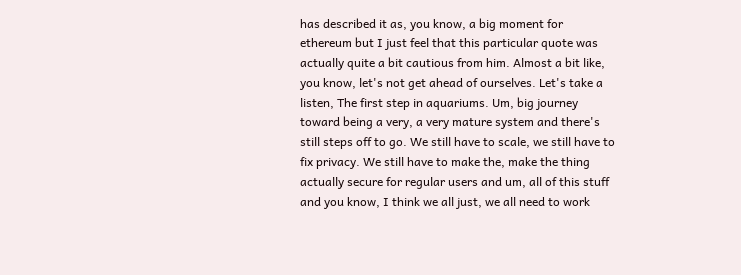has described it as, you know, a big moment for ethereum but I just feel that this particular quote was actually quite a bit cautious from him. Almost a bit like, you know, let's not get ahead of ourselves. Let's take a listen, The first step in aquariums. Um, big journey toward being a very, a very mature system and there's still steps off to go. We still have to scale, we still have to fix privacy. We still have to make the, make the thing actually secure for regular users and um, all of this stuff and you know, I think we all just, we all need to work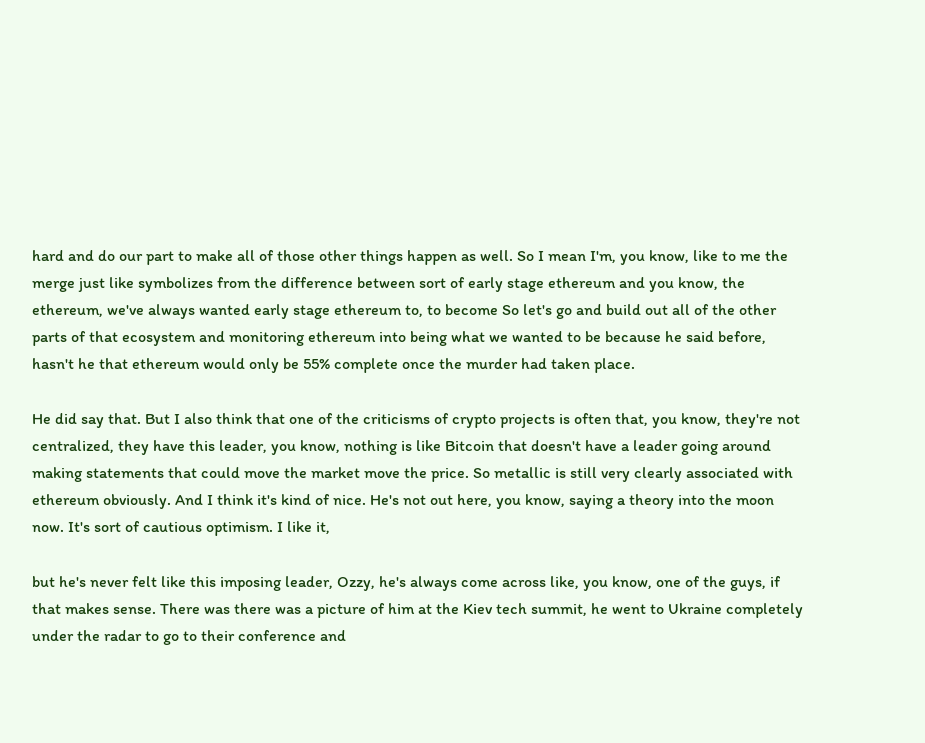hard and do our part to make all of those other things happen as well. So I mean I'm, you know, like to me the merge just like symbolizes from the difference between sort of early stage ethereum and you know, the ethereum, we've always wanted early stage ethereum to, to become So let's go and build out all of the other parts of that ecosystem and monitoring ethereum into being what we wanted to be because he said before, hasn't he that ethereum would only be 55% complete once the murder had taken place.

He did say that. But I also think that one of the criticisms of crypto projects is often that, you know, they're not centralized, they have this leader, you know, nothing is like Bitcoin that doesn't have a leader going around making statements that could move the market move the price. So metallic is still very clearly associated with ethereum obviously. And I think it's kind of nice. He's not out here, you know, saying a theory into the moon now. It's sort of cautious optimism. I like it,

but he's never felt like this imposing leader, Ozzy, he's always come across like, you know, one of the guys, if that makes sense. There was there was a picture of him at the Kiev tech summit, he went to Ukraine completely under the radar to go to their conference and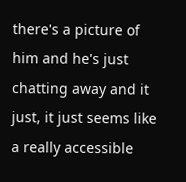there's a picture of him and he's just chatting away and it just, it just seems like a really accessible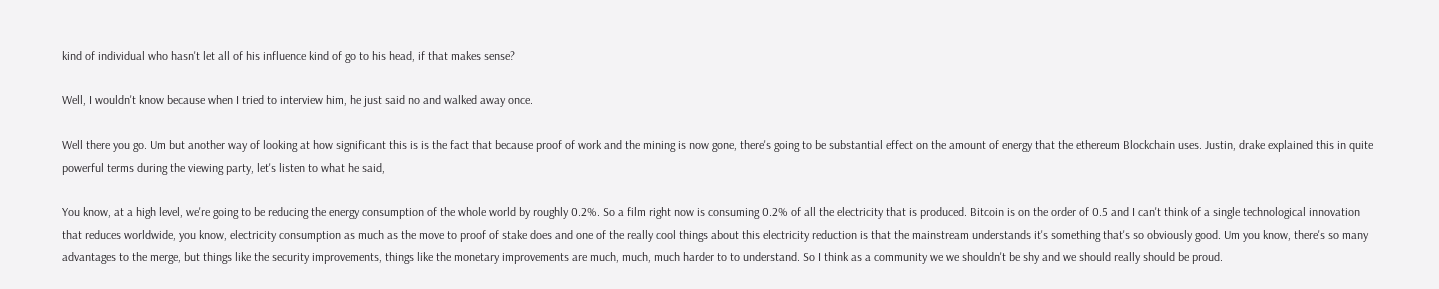kind of individual who hasn't let all of his influence kind of go to his head, if that makes sense?

Well, I wouldn't know because when I tried to interview him, he just said no and walked away once.

Well there you go. Um but another way of looking at how significant this is is the fact that because proof of work and the mining is now gone, there's going to be substantial effect on the amount of energy that the ethereum Blockchain uses. Justin, drake explained this in quite powerful terms during the viewing party, let's listen to what he said,

You know, at a high level, we're going to be reducing the energy consumption of the whole world by roughly 0.2%. So a film right now is consuming 0.2% of all the electricity that is produced. Bitcoin is on the order of 0.5 and I can't think of a single technological innovation that reduces worldwide, you know, electricity consumption as much as the move to proof of stake does and one of the really cool things about this electricity reduction is that the mainstream understands it's something that's so obviously good. Um you know, there's so many advantages to the merge, but things like the security improvements, things like the monetary improvements are much, much, much harder to to understand. So I think as a community we we shouldn't be shy and we should really should be proud.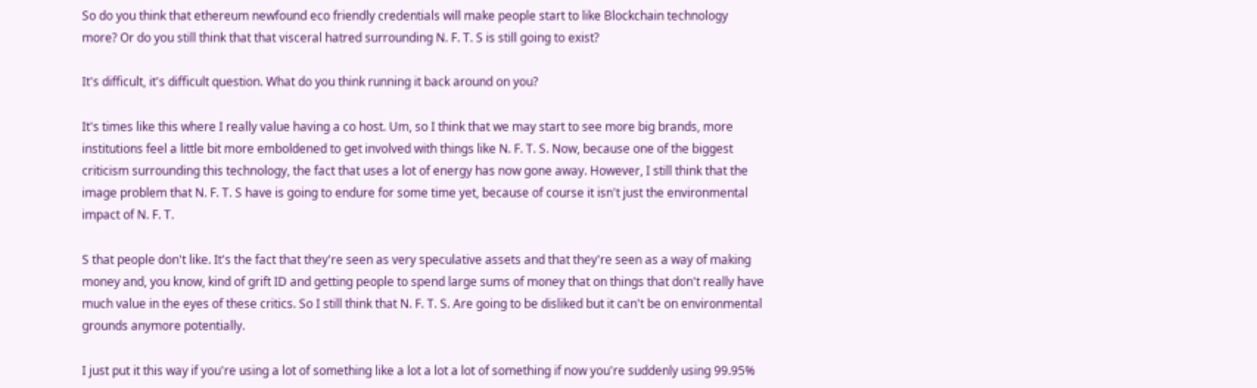So do you think that ethereum newfound eco friendly credentials will make people start to like Blockchain technology more? Or do you still think that that visceral hatred surrounding N. F. T. S is still going to exist?

It's difficult, it's difficult question. What do you think running it back around on you?

It's times like this where I really value having a co host. Um, so I think that we may start to see more big brands, more institutions feel a little bit more emboldened to get involved with things like N. F. T. S. Now, because one of the biggest criticism surrounding this technology, the fact that uses a lot of energy has now gone away. However, I still think that the image problem that N. F. T. S have is going to endure for some time yet, because of course it isn't just the environmental impact of N. F. T.

S that people don't like. It's the fact that they're seen as very speculative assets and that they're seen as a way of making money and, you know, kind of grift ID and getting people to spend large sums of money that on things that don't really have much value in the eyes of these critics. So I still think that N. F. T. S. Are going to be disliked but it can't be on environmental grounds anymore potentially.

I just put it this way if you're using a lot of something like a lot a lot a lot of something if now you're suddenly using 99.95%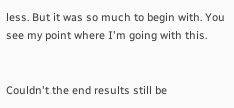less. But it was so much to begin with. You see my point where I'm going with this.


Couldn't the end results still be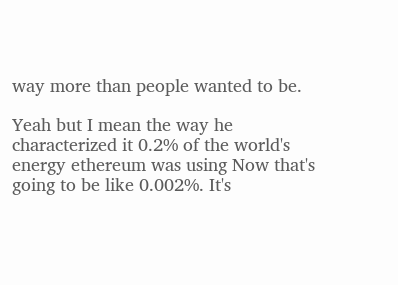way more than people wanted to be.

Yeah but I mean the way he characterized it 0.2% of the world's energy ethereum was using Now that's going to be like 0.002%. It's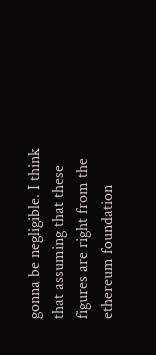gonna be negligible. I think that assuming that these figures are right from the ethereum foundation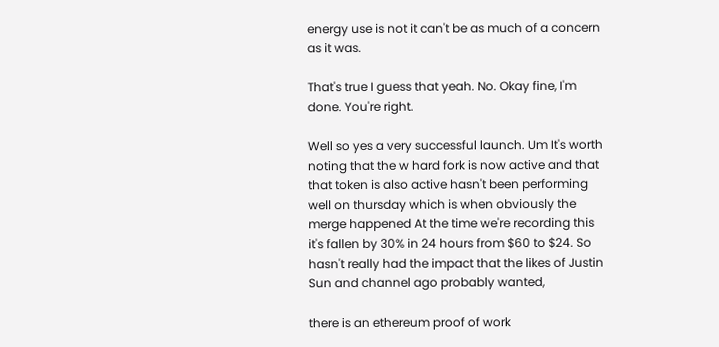energy use is not it can't be as much of a concern as it was.

That's true I guess that yeah. No. Okay fine, I'm done. You're right.

Well so yes a very successful launch. Um It's worth noting that the w hard fork is now active and that that token is also active hasn't been performing well on thursday which is when obviously the merge happened At the time we're recording this it's fallen by 30% in 24 hours from $60 to $24. So hasn't really had the impact that the likes of Justin Sun and channel ago probably wanted,

there is an ethereum proof of work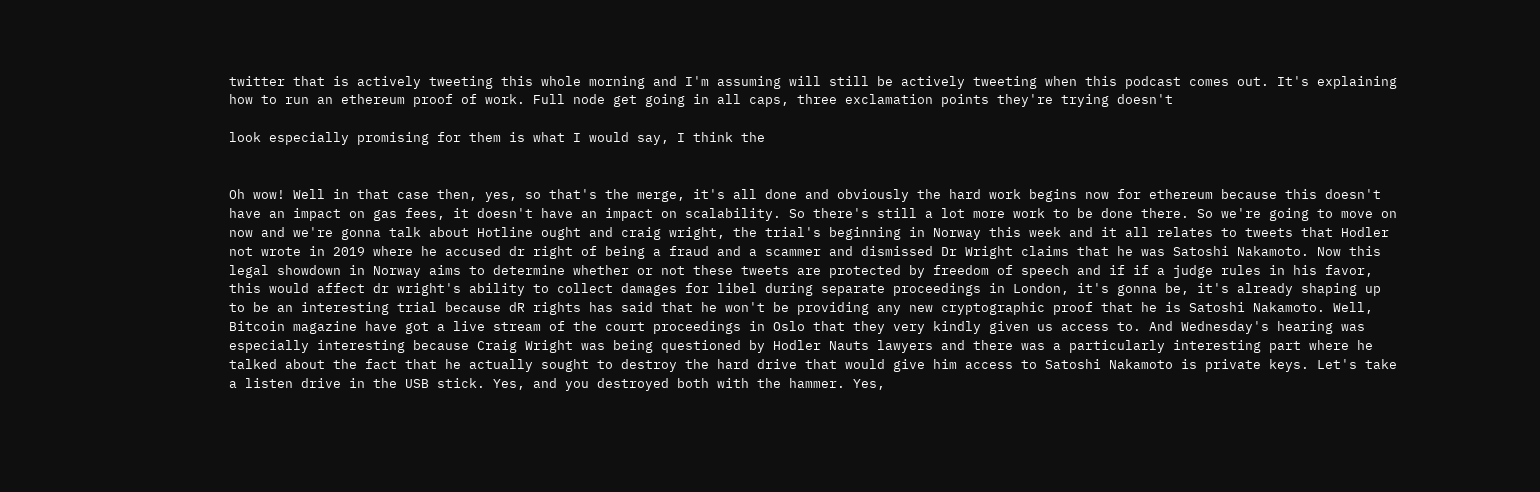twitter that is actively tweeting this whole morning and I'm assuming will still be actively tweeting when this podcast comes out. It's explaining how to run an ethereum proof of work. Full node get going in all caps, three exclamation points they're trying doesn't

look especially promising for them is what I would say, I think the


Oh wow! Well in that case then, yes, so that's the merge, it's all done and obviously the hard work begins now for ethereum because this doesn't have an impact on gas fees, it doesn't have an impact on scalability. So there's still a lot more work to be done there. So we're going to move on now and we're gonna talk about Hotline ought and craig wright, the trial's beginning in Norway this week and it all relates to tweets that Hodler not wrote in 2019 where he accused dr right of being a fraud and a scammer and dismissed Dr Wright claims that he was Satoshi Nakamoto. Now this legal showdown in Norway aims to determine whether or not these tweets are protected by freedom of speech and if if a judge rules in his favor, this would affect dr wright's ability to collect damages for libel during separate proceedings in London, it's gonna be, it's already shaping up to be an interesting trial because dR rights has said that he won't be providing any new cryptographic proof that he is Satoshi Nakamoto. Well, Bitcoin magazine have got a live stream of the court proceedings in Oslo that they very kindly given us access to. And Wednesday's hearing was especially interesting because Craig Wright was being questioned by Hodler Nauts lawyers and there was a particularly interesting part where he talked about the fact that he actually sought to destroy the hard drive that would give him access to Satoshi Nakamoto is private keys. Let's take a listen drive in the USB stick. Yes, and you destroyed both with the hammer. Yes,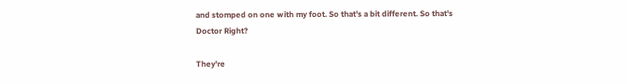and stomped on one with my foot. So that's a bit different. So that's Doctor Right?

They're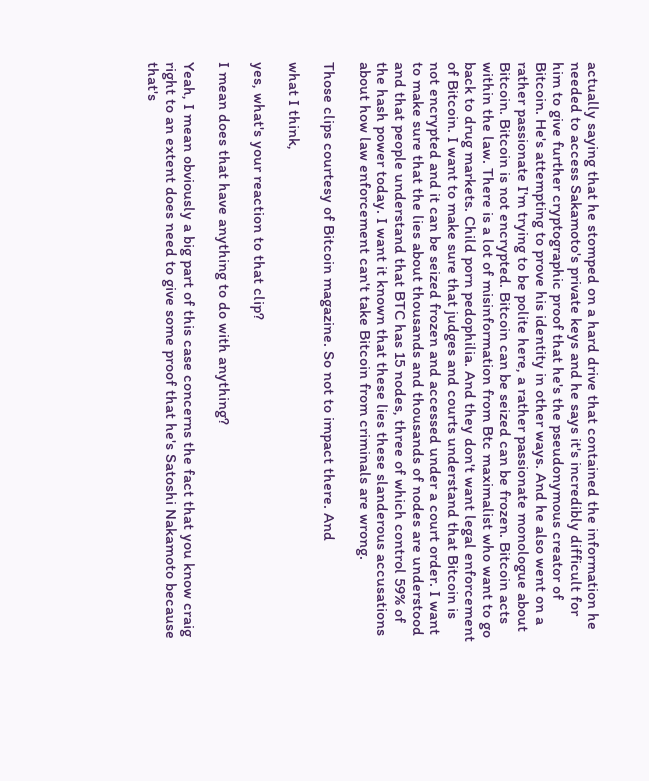actually saying that he stomped on a hard drive that contained the information he needed to access Sakamoto's private keys and he says it's incredibly difficult for him to give further cryptographic proof that he's the pseudonymous creator of Bitcoin. He's attempting to prove his identity in other ways. And he also went on a rather passionate I'm trying to be polite here, a rather passionate monologue about Bitcoin. Bitcoin is not encrypted. Bitcoin can be seized can be frozen. Bitcoin acts within the law. There is a lot of misinformation from Btc maximalist who want to go back to drug markets. Child porn pedophilia. And they don't want legal enforcement of Bitcoin. I want to make sure that judges and courts understand that Bitcoin is not encrypted and it can be seized frozen and accessed under a court order. I want to make sure that the lies about thousands and thousands of nodes are understood and that people understand that BTC has 15 nodes, three of which control 59% of the hash power today. I want it known that these lies these slanderous accusations about how law enforcement can't take Bitcoin from criminals are wrong.

Those clips courtesy of Bitcoin magazine. So not to impact there. And

what I think,

yes, what's your reaction to that clip?

I mean does that have anything to do with anything?

Yeah, I mean obviously a big part of this case concerns the fact that you know craig right to an extent does need to give some proof that he's Satoshi Nakamoto because that's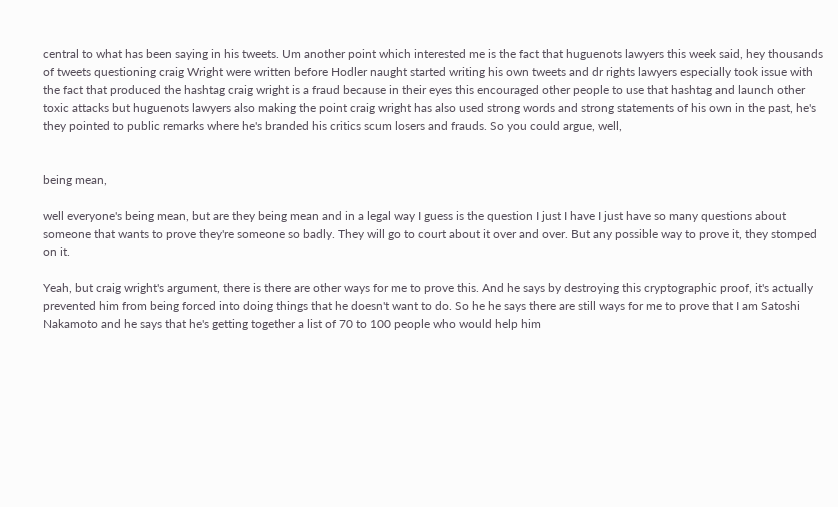central to what has been saying in his tweets. Um another point which interested me is the fact that huguenots lawyers this week said, hey thousands of tweets questioning craig Wright were written before Hodler naught started writing his own tweets and dr rights lawyers especially took issue with the fact that produced the hashtag craig wright is a fraud because in their eyes this encouraged other people to use that hashtag and launch other toxic attacks but huguenots lawyers also making the point craig wright has also used strong words and strong statements of his own in the past, he's they pointed to public remarks where he's branded his critics scum losers and frauds. So you could argue, well,


being mean,

well everyone's being mean, but are they being mean and in a legal way I guess is the question I just I have I just have so many questions about someone that wants to prove they're someone so badly. They will go to court about it over and over. But any possible way to prove it, they stomped on it.

Yeah, but craig wright's argument, there is there are other ways for me to prove this. And he says by destroying this cryptographic proof, it's actually prevented him from being forced into doing things that he doesn't want to do. So he he says there are still ways for me to prove that I am Satoshi Nakamoto and he says that he's getting together a list of 70 to 100 people who would help him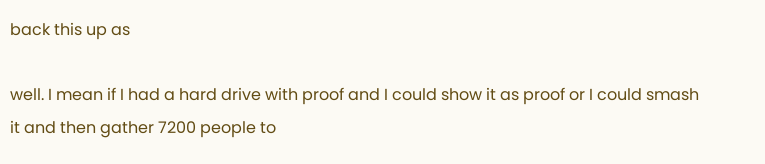back this up as

well. I mean if I had a hard drive with proof and I could show it as proof or I could smash it and then gather 7200 people to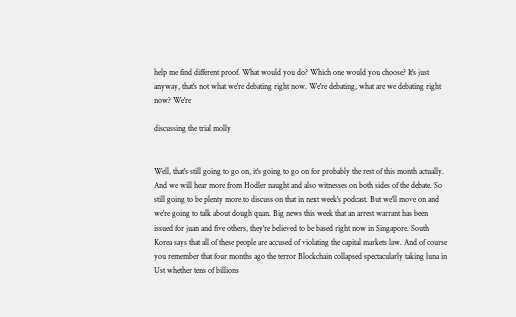help me find different proof. What would you do? Which one would you choose? It's just anyway, that's not what we're debating right now. We're debating, what are we debating right now? We're

discussing the trial molly


Well, that's still going to go on, it's going to go on for probably the rest of this month actually. And we will hear more from Hodler naught and also witnesses on both sides of the debate. So still going to be plenty more to discuss on that in next week's podcast. But we'll move on and we're going to talk about dough quan. Big news this week that an arrest warrant has been issued for juan and five others, they're believed to be based right now in Singapore. South Korea says that all of these people are accused of violating the capital markets law. And of course you remember that four months ago the terror Blockchain collapsed spectacularly taking luna in Ust whether tens of billions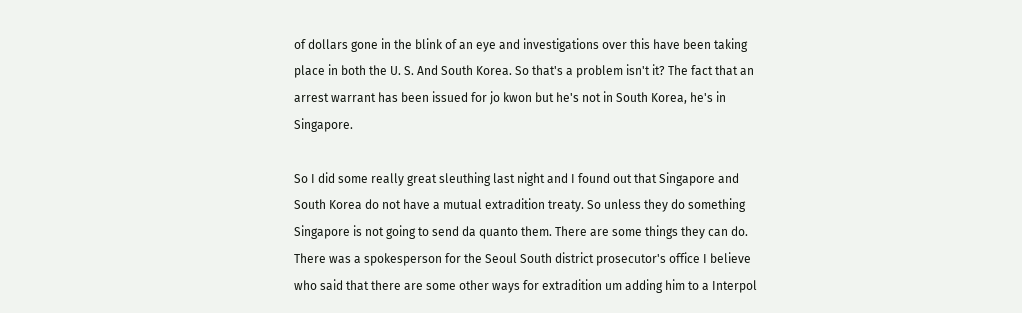of dollars gone in the blink of an eye and investigations over this have been taking place in both the U. S. And South Korea. So that's a problem isn't it? The fact that an arrest warrant has been issued for jo kwon but he's not in South Korea, he's in Singapore.

So I did some really great sleuthing last night and I found out that Singapore and South Korea do not have a mutual extradition treaty. So unless they do something Singapore is not going to send da quanto them. There are some things they can do. There was a spokesperson for the Seoul South district prosecutor's office I believe who said that there are some other ways for extradition um adding him to a Interpol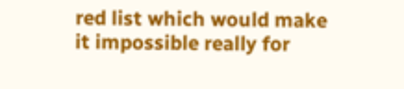red list which would make it impossible really for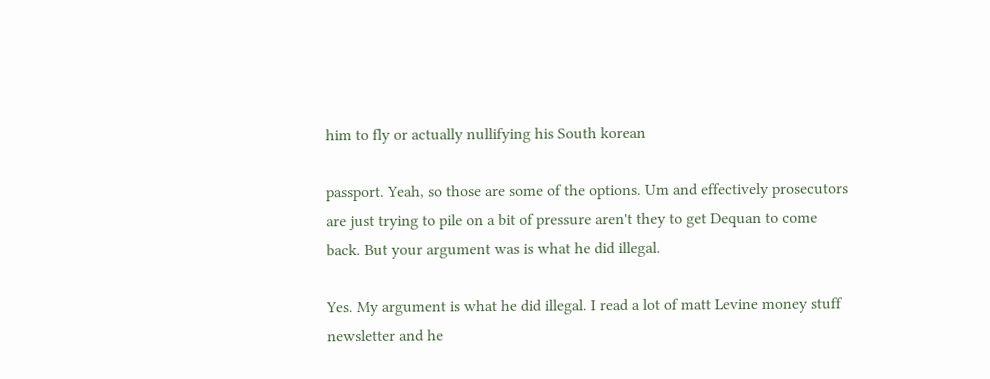him to fly or actually nullifying his South korean

passport. Yeah, so those are some of the options. Um and effectively prosecutors are just trying to pile on a bit of pressure aren't they to get Dequan to come back. But your argument was is what he did illegal.

Yes. My argument is what he did illegal. I read a lot of matt Levine money stuff newsletter and he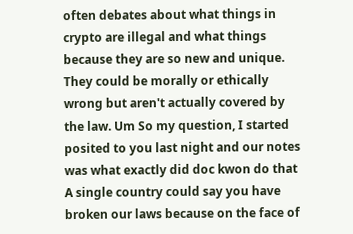often debates about what things in crypto are illegal and what things because they are so new and unique. They could be morally or ethically wrong but aren't actually covered by the law. Um So my question, I started posited to you last night and our notes was what exactly did doc kwon do that A single country could say you have broken our laws because on the face of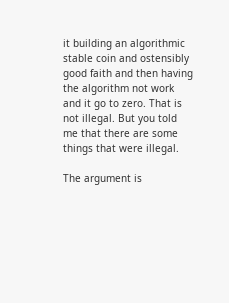it building an algorithmic stable coin and ostensibly good faith and then having the algorithm not work and it go to zero. That is not illegal. But you told me that there are some things that were illegal.

The argument is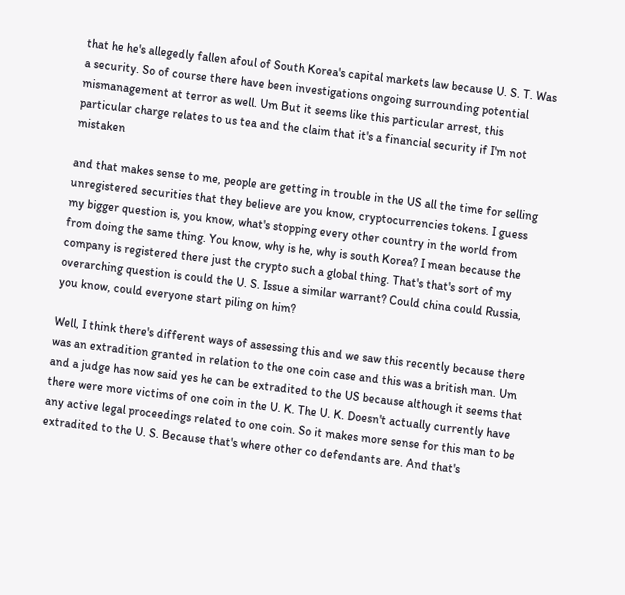that he he's allegedly fallen afoul of South Korea's capital markets law because U. S. T. Was a security. So of course there have been investigations ongoing surrounding potential mismanagement at terror as well. Um But it seems like this particular arrest, this particular charge relates to us tea and the claim that it's a financial security if I'm not mistaken

and that makes sense to me, people are getting in trouble in the US all the time for selling unregistered securities that they believe are you know, cryptocurrencies tokens. I guess my bigger question is, you know, what's stopping every other country in the world from from doing the same thing. You know, why is he, why is south Korea? I mean because the company is registered there just the crypto such a global thing. That's that's sort of my overarching question is could the U. S. Issue a similar warrant? Could china could Russia, you know, could everyone start piling on him?

Well, I think there's different ways of assessing this and we saw this recently because there was an extradition granted in relation to the one coin case and this was a british man. Um and a judge has now said yes he can be extradited to the US because although it seems that there were more victims of one coin in the U. K. The U. K. Doesn't actually currently have any active legal proceedings related to one coin. So it makes more sense for this man to be extradited to the U. S. Because that's where other co defendants are. And that's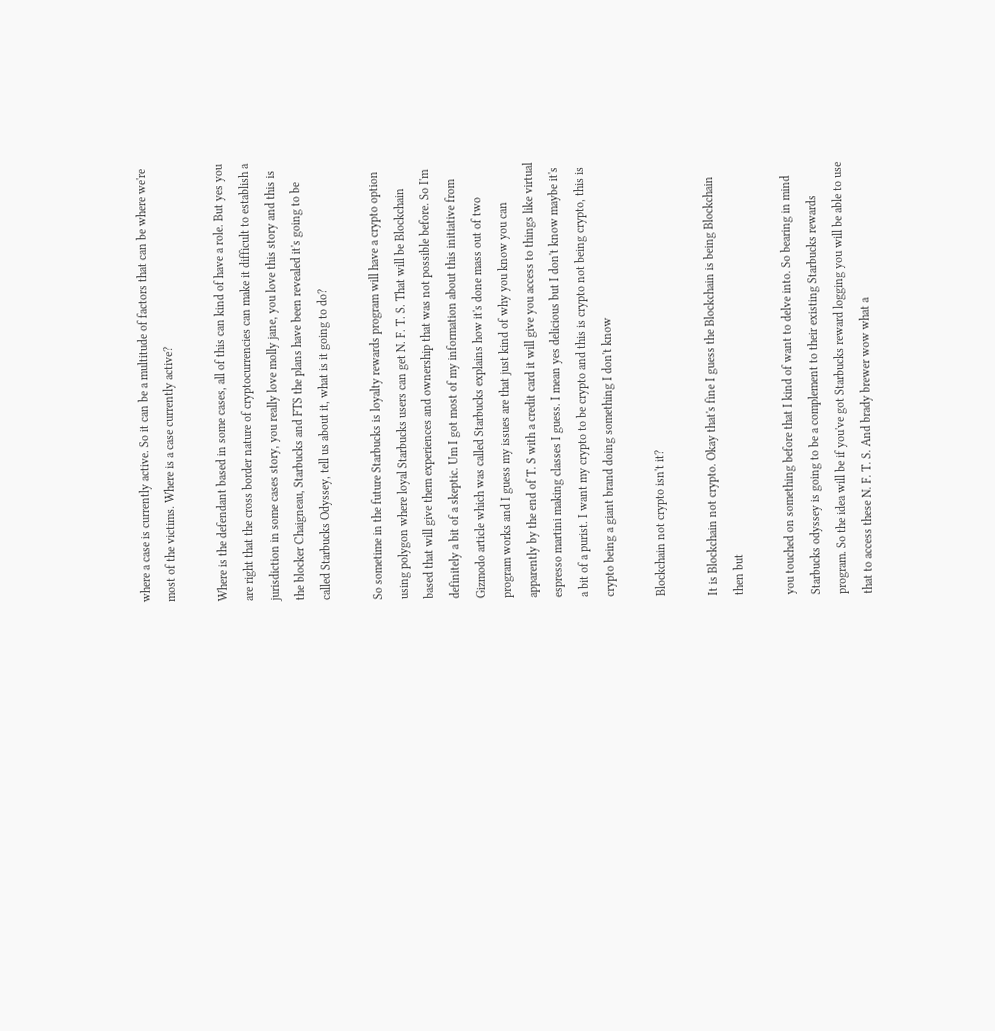where a case is currently active. So it can be a multitude of factors that can be where we're most of the victims. Where is a case currently active?

Where is the defendant based in some cases, all of this can kind of have a role. But yes you are right that the cross border nature of cryptocurrencies can make it difficult to establish a jurisdiction in some cases story, you really love molly jane, you love this story and this is the blocker Chaigneau, Starbucks and FTS the plans have been revealed it's going to be called Starbucks Odyssey, tell us about it, what is it going to do?

So sometime in the future Starbucks is loyalty rewards program will have a crypto option using polygon where loyal Starbucks users can get N. F. T. S. That will be Blockchain based that will give them experiences and ownership that was not possible before. So I'm definitely a bit of a skeptic. Um I got most of my information about this initiative from Gizmodo article which was called Starbucks explains how it's done mass out of two program works and I guess my issues are that just kind of why you know you can apparently by the end of T. S with a credit card it will give you access to things like virtual espresso martini making classes I guess. I mean yes delicious but I don't know maybe it's a bit of a purist. I want my crypto to be crypto and this is crypto not being crypto, this is crypto being a giant brand doing something I don't know

Blockchain not crypto isn't it?

It is Blockchain not crypto. Okay that's fine I guess the Blockchain is being Blockchain then but

you touched on something before that I kind of want to delve into. So bearing in mind Starbucks odyssey is going to be a complement to their existing Starbucks rewards program. So the idea will be if you've got Starbucks reward logging you will be able to use that to access these N. F. T. S. And brady brewer wow what a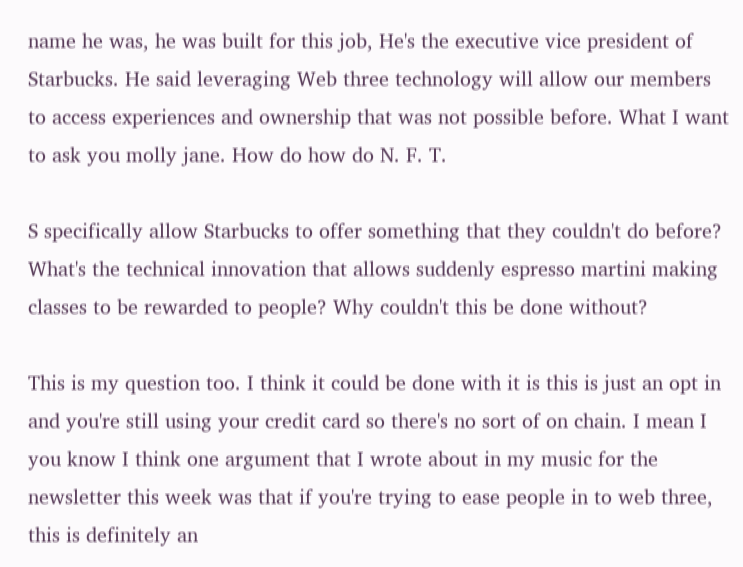name he was, he was built for this job, He's the executive vice president of Starbucks. He said leveraging Web three technology will allow our members to access experiences and ownership that was not possible before. What I want to ask you molly jane. How do how do N. F. T.

S specifically allow Starbucks to offer something that they couldn't do before? What's the technical innovation that allows suddenly espresso martini making classes to be rewarded to people? Why couldn't this be done without?

This is my question too. I think it could be done with it is this is just an opt in and you're still using your credit card so there's no sort of on chain. I mean I you know I think one argument that I wrote about in my music for the newsletter this week was that if you're trying to ease people in to web three, this is definitely an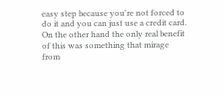easy step because you're not forced to do it and you can just use a credit card. On the other hand the only real benefit of this was something that mirage from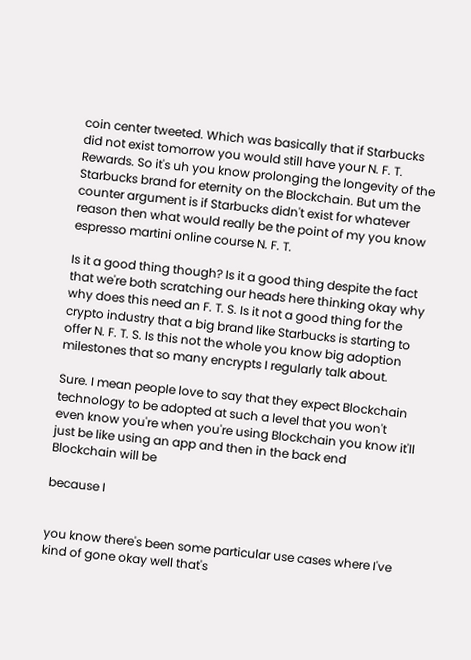coin center tweeted. Which was basically that if Starbucks did not exist tomorrow you would still have your N. F. T. Rewards. So it's uh you know prolonging the longevity of the Starbucks brand for eternity on the Blockchain. But um the counter argument is if Starbucks didn't exist for whatever reason then what would really be the point of my you know espresso martini online course N. F. T.

Is it a good thing though? Is it a good thing despite the fact that we're both scratching our heads here thinking okay why why does this need an F. T. S. Is it not a good thing for the crypto industry that a big brand like Starbucks is starting to offer N. F. T. S. Is this not the whole you know big adoption milestones that so many encrypts I regularly talk about.

Sure. I mean people love to say that they expect Blockchain technology to be adopted at such a level that you won't even know you're when you're using Blockchain you know it'll just be like using an app and then in the back end Blockchain will be

because I


you know there's been some particular use cases where I've kind of gone okay well that's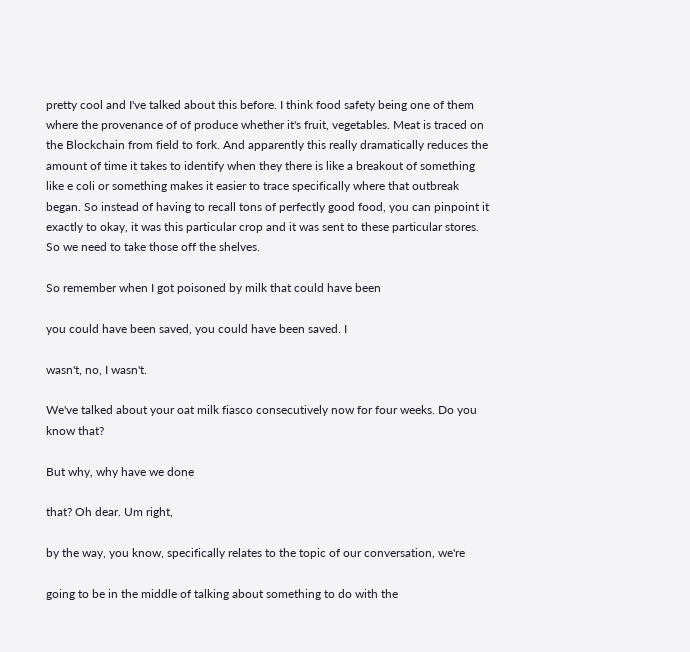pretty cool and I've talked about this before. I think food safety being one of them where the provenance of of produce whether it's fruit, vegetables. Meat is traced on the Blockchain from field to fork. And apparently this really dramatically reduces the amount of time it takes to identify when they there is like a breakout of something like e coli or something makes it easier to trace specifically where that outbreak began. So instead of having to recall tons of perfectly good food, you can pinpoint it exactly to okay, it was this particular crop and it was sent to these particular stores. So we need to take those off the shelves.

So remember when I got poisoned by milk that could have been

you could have been saved, you could have been saved. I

wasn't, no, I wasn't.

We've talked about your oat milk fiasco consecutively now for four weeks. Do you know that?

But why, why have we done

that? Oh dear. Um right,

by the way, you know, specifically relates to the topic of our conversation, we're

going to be in the middle of talking about something to do with the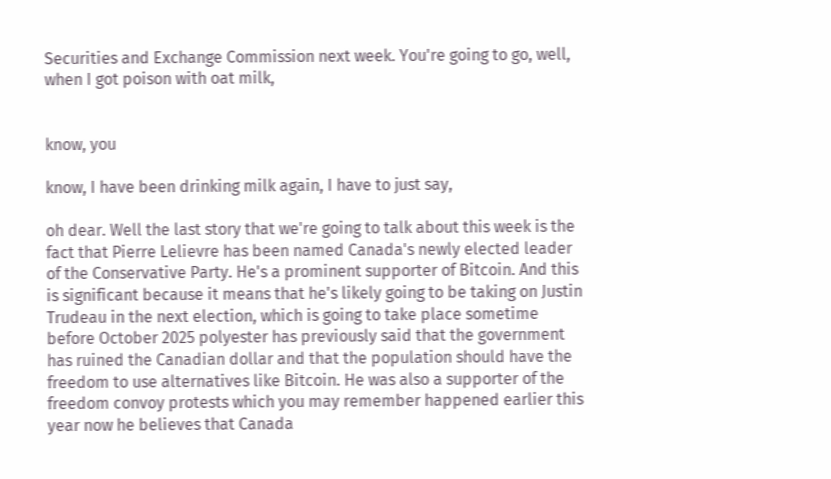Securities and Exchange Commission next week. You're going to go, well, when I got poison with oat milk,


know, you

know, I have been drinking milk again, I have to just say,

oh dear. Well the last story that we're going to talk about this week is the fact that Pierre Lelievre has been named Canada's newly elected leader of the Conservative Party. He's a prominent supporter of Bitcoin. And this is significant because it means that he's likely going to be taking on Justin Trudeau in the next election, which is going to take place sometime before October 2025 polyester has previously said that the government has ruined the Canadian dollar and that the population should have the freedom to use alternatives like Bitcoin. He was also a supporter of the freedom convoy protests which you may remember happened earlier this year now he believes that Canada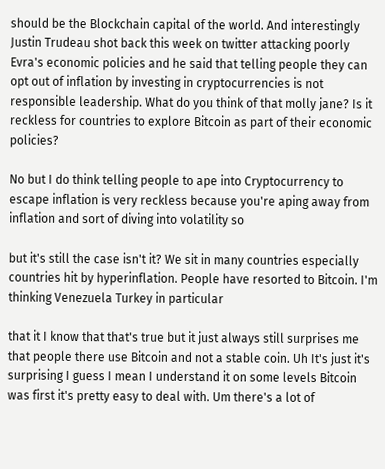should be the Blockchain capital of the world. And interestingly Justin Trudeau shot back this week on twitter attacking poorly Evra's economic policies and he said that telling people they can opt out of inflation by investing in cryptocurrencies is not responsible leadership. What do you think of that molly jane? Is it reckless for countries to explore Bitcoin as part of their economic policies?

No but I do think telling people to ape into Cryptocurrency to escape inflation is very reckless because you're aping away from inflation and sort of diving into volatility so

but it's still the case isn't it? We sit in many countries especially countries hit by hyperinflation. People have resorted to Bitcoin. I'm thinking Venezuela Turkey in particular

that it I know that that's true but it just always still surprises me that people there use Bitcoin and not a stable coin. Uh It's just it's surprising I guess I mean I understand it on some levels Bitcoin was first it's pretty easy to deal with. Um there's a lot of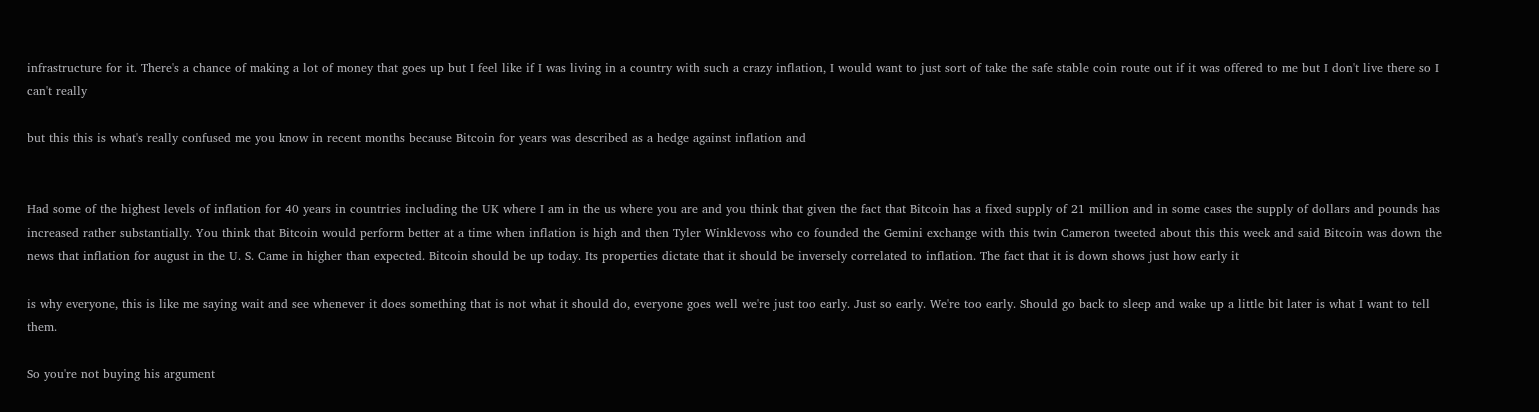infrastructure for it. There's a chance of making a lot of money that goes up but I feel like if I was living in a country with such a crazy inflation, I would want to just sort of take the safe stable coin route out if it was offered to me but I don't live there so I can't really

but this this is what's really confused me you know in recent months because Bitcoin for years was described as a hedge against inflation and


Had some of the highest levels of inflation for 40 years in countries including the UK where I am in the us where you are and you think that given the fact that Bitcoin has a fixed supply of 21 million and in some cases the supply of dollars and pounds has increased rather substantially. You think that Bitcoin would perform better at a time when inflation is high and then Tyler Winklevoss who co founded the Gemini exchange with this twin Cameron tweeted about this this week and said Bitcoin was down the news that inflation for august in the U. S. Came in higher than expected. Bitcoin should be up today. Its properties dictate that it should be inversely correlated to inflation. The fact that it is down shows just how early it

is why everyone, this is like me saying wait and see whenever it does something that is not what it should do, everyone goes well we're just too early. Just so early. We're too early. Should go back to sleep and wake up a little bit later is what I want to tell them.

So you're not buying his argument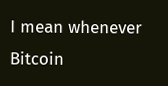I mean whenever Bitcoin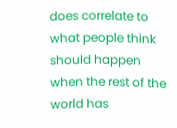does correlate to what people think should happen when the rest of the world has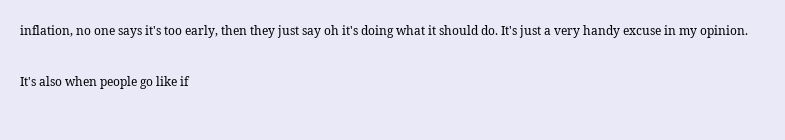inflation, no one says it's too early, then they just say oh it's doing what it should do. It's just a very handy excuse in my opinion.

It's also when people go like if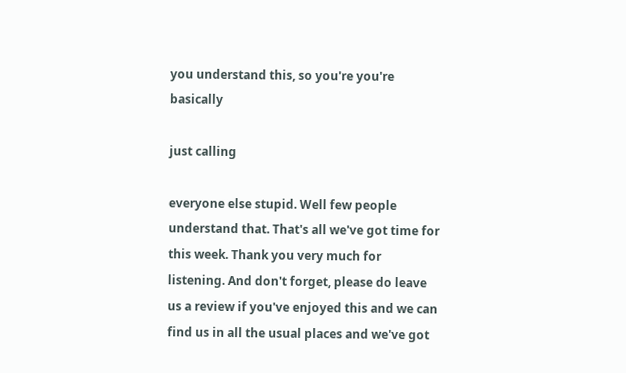you understand this, so you're you're basically

just calling

everyone else stupid. Well few people understand that. That's all we've got time for this week. Thank you very much for listening. And don't forget, please do leave us a review if you've enjoyed this and we can find us in all the usual places and we've got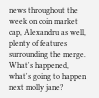news throughout the week on coin market cap, Alexandru as well, plenty of features surrounding the merge. What's happened, what's going to happen next molly jane?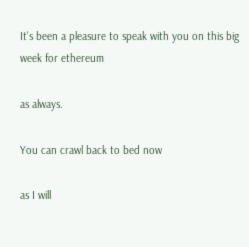It's been a pleasure to speak with you on this big week for ethereum

as always.

You can crawl back to bed now

as I will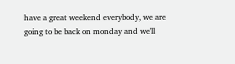have a great weekend everybody, we are going to be back on monday and we'll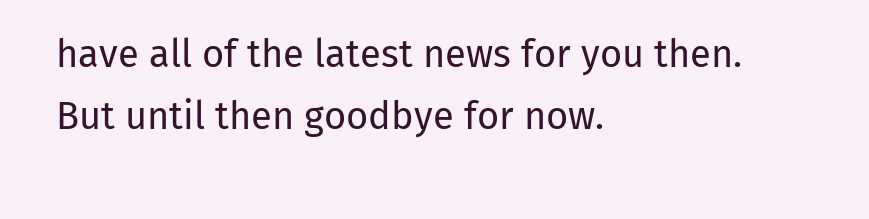have all of the latest news for you then. But until then goodbye for now.